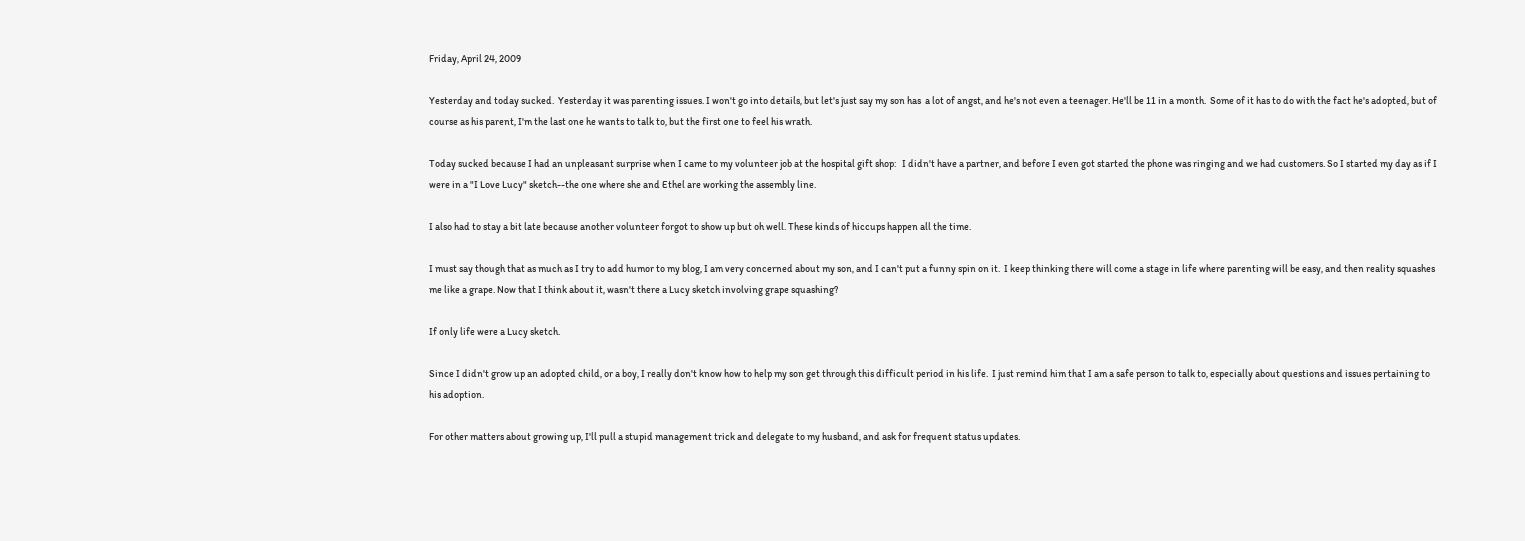Friday, April 24, 2009

Yesterday and today sucked.  Yesterday it was parenting issues. I won't go into details, but let's just say my son has  a lot of angst, and he's not even a teenager. He'll be 11 in a month.  Some of it has to do with the fact he's adopted, but of course as his parent, I'm the last one he wants to talk to, but the first one to feel his wrath.

Today sucked because I had an unpleasant surprise when I came to my volunteer job at the hospital gift shop:   I didn't have a partner, and before I even got started the phone was ringing and we had customers. So I started my day as if I were in a "I Love Lucy" sketch--the one where she and Ethel are working the assembly line.

I also had to stay a bit late because another volunteer forgot to show up but oh well. These kinds of hiccups happen all the time.

I must say though that as much as I try to add humor to my blog, I am very concerned about my son, and I can't put a funny spin on it.  I keep thinking there will come a stage in life where parenting will be easy, and then reality squashes me like a grape. Now that I think about it, wasn't there a Lucy sketch involving grape squashing?

If only life were a Lucy sketch.

Since I didn't grow up an adopted child, or a boy, I really don't know how to help my son get through this difficult period in his life.  I just remind him that I am a safe person to talk to, especially about questions and issues pertaining to his adoption.

For other matters about growing up, I'll pull a stupid management trick and delegate to my husband, and ask for frequent status updates.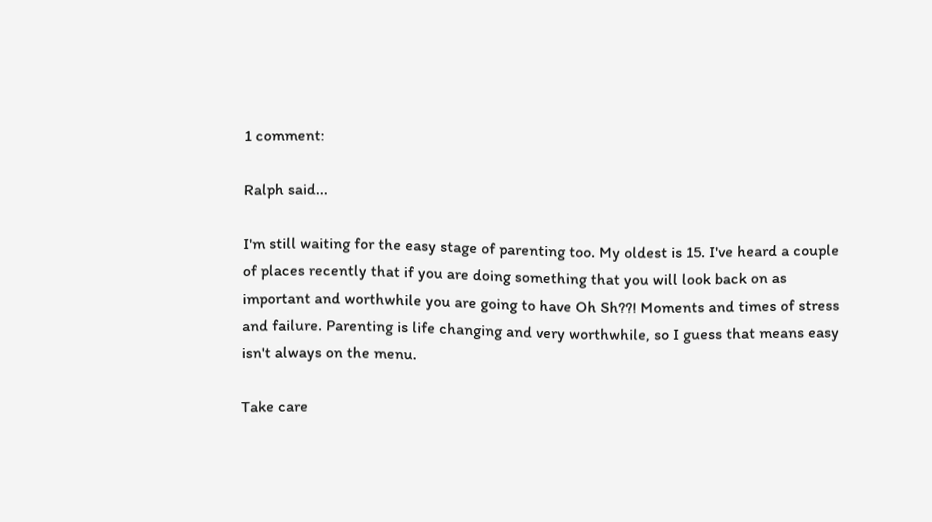1 comment:

Ralph said...

I'm still waiting for the easy stage of parenting too. My oldest is 15. I've heard a couple of places recently that if you are doing something that you will look back on as important and worthwhile you are going to have Oh Sh??! Moments and times of stress and failure. Parenting is life changing and very worthwhile, so I guess that means easy isn't always on the menu.

Take care